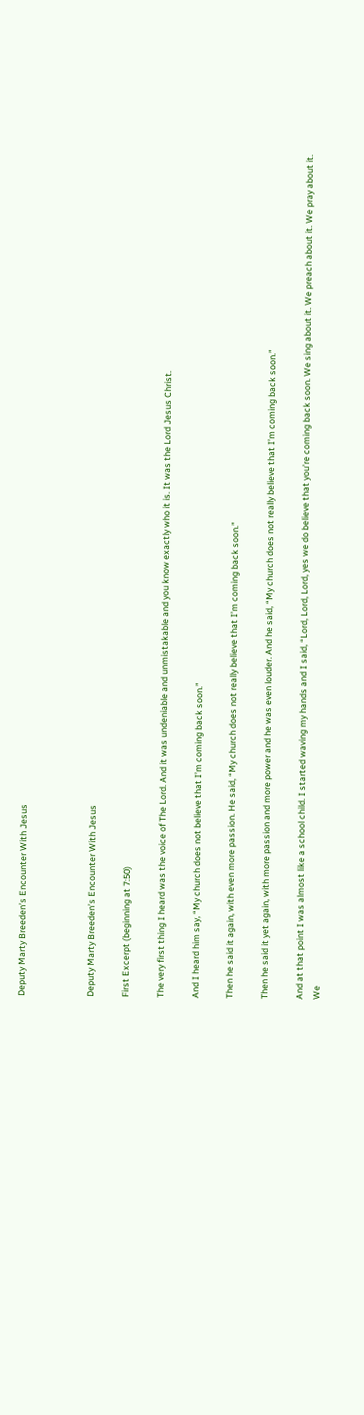Deputy Marty Breeden’s Encounter With Jesus



Deputy Marty Breeden’s Encounter With Jesus

First Excerpt (beginning at 7:50)

The very first thing I heard was the voice of The Lord. And it was undeniable and unmistakable and you know exactly who it is. It was the Lord Jesus Christ.

And I heard him say, “My church does not believe that I’m coming back soon.”

Then he said it again, with even more passion. He said, “My church does not really believe that I’m coming back soon.”

Then he said it yet again, with more passion and more power and he was even louder. And he said, “My church does not really believe that I’m coming back soon.”

And at that point I was almost like a school child. I started waving my hands and I said, “Lord, Lord, Lord, yes we do believe that you’re coming back soon. We sing about it. We preach about it. We pray about it. We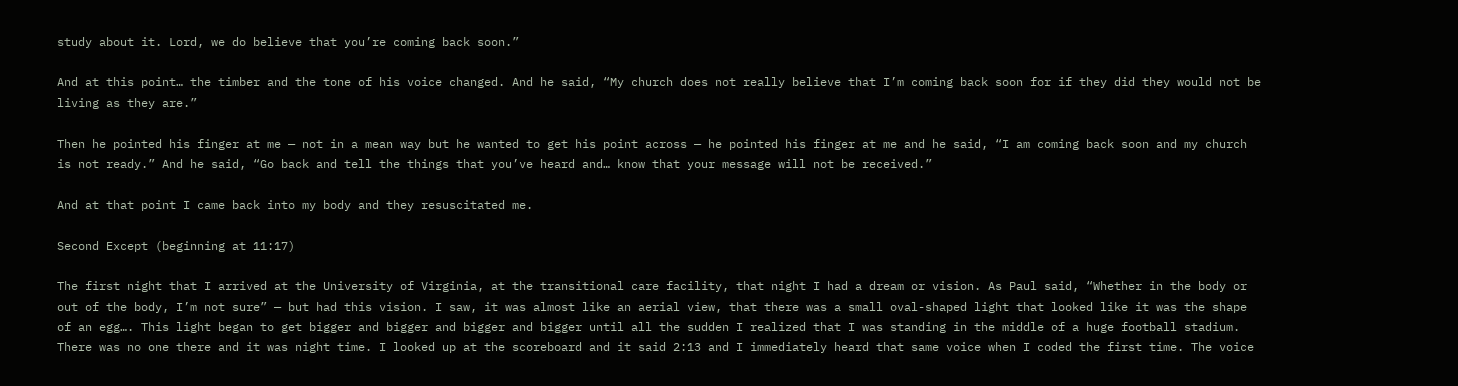study about it. Lord, we do believe that you’re coming back soon.”

And at this point… the timber and the tone of his voice changed. And he said, “My church does not really believe that I’m coming back soon for if they did they would not be living as they are.”

Then he pointed his finger at me — not in a mean way but he wanted to get his point across — he pointed his finger at me and he said, “I am coming back soon and my church is not ready.” And he said, “Go back and tell the things that you’ve heard and… know that your message will not be received.”

And at that point I came back into my body and they resuscitated me.

Second Except (beginning at 11:17)

The first night that I arrived at the University of Virginia, at the transitional care facility, that night I had a dream or vision. As Paul said, “Whether in the body or out of the body, I’m not sure” — but had this vision. I saw, it was almost like an aerial view, that there was a small oval-shaped light that looked like it was the shape of an egg…. This light began to get bigger and bigger and bigger and bigger until all the sudden I realized that I was standing in the middle of a huge football stadium. There was no one there and it was night time. I looked up at the scoreboard and it said 2:13 and I immediately heard that same voice when I coded the first time. The voice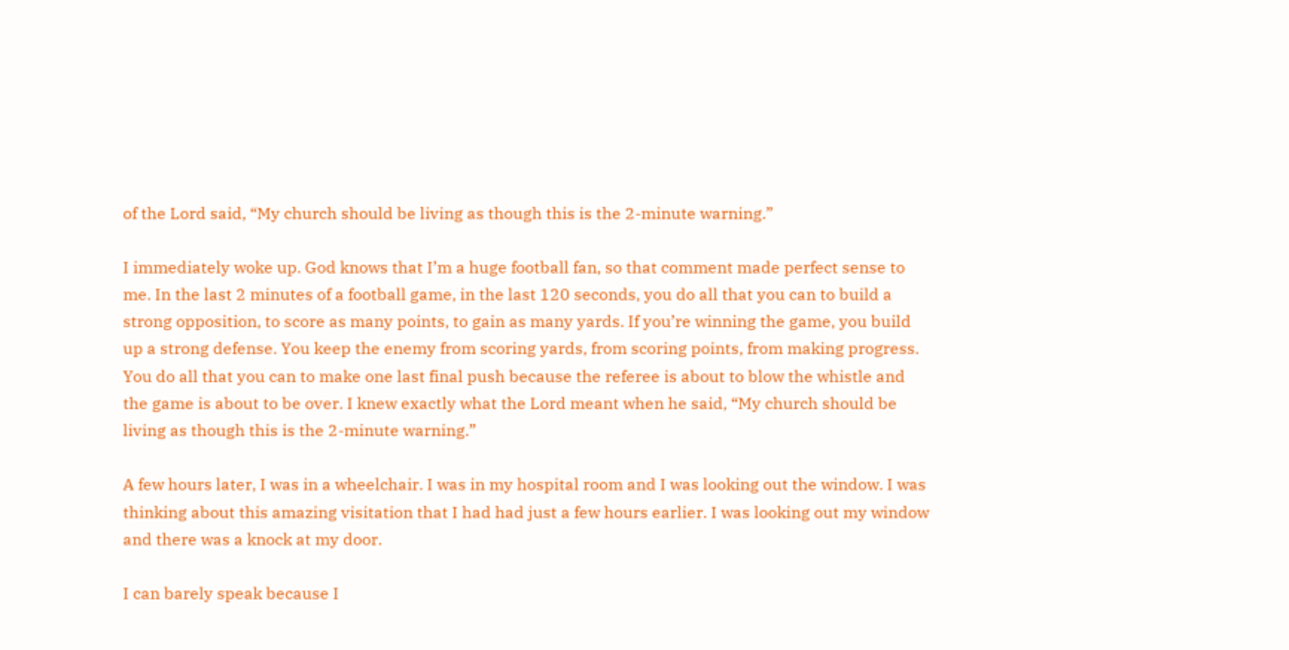of the Lord said, “My church should be living as though this is the 2-minute warning.”

I immediately woke up. God knows that I’m a huge football fan, so that comment made perfect sense to me. In the last 2 minutes of a football game, in the last 120 seconds, you do all that you can to build a strong opposition, to score as many points, to gain as many yards. If you’re winning the game, you build up a strong defense. You keep the enemy from scoring yards, from scoring points, from making progress. You do all that you can to make one last final push because the referee is about to blow the whistle and the game is about to be over. I knew exactly what the Lord meant when he said, “My church should be living as though this is the 2-minute warning.”

A few hours later, I was in a wheelchair. I was in my hospital room and I was looking out the window. I was thinking about this amazing visitation that I had had just a few hours earlier. I was looking out my window and there was a knock at my door.

I can barely speak because I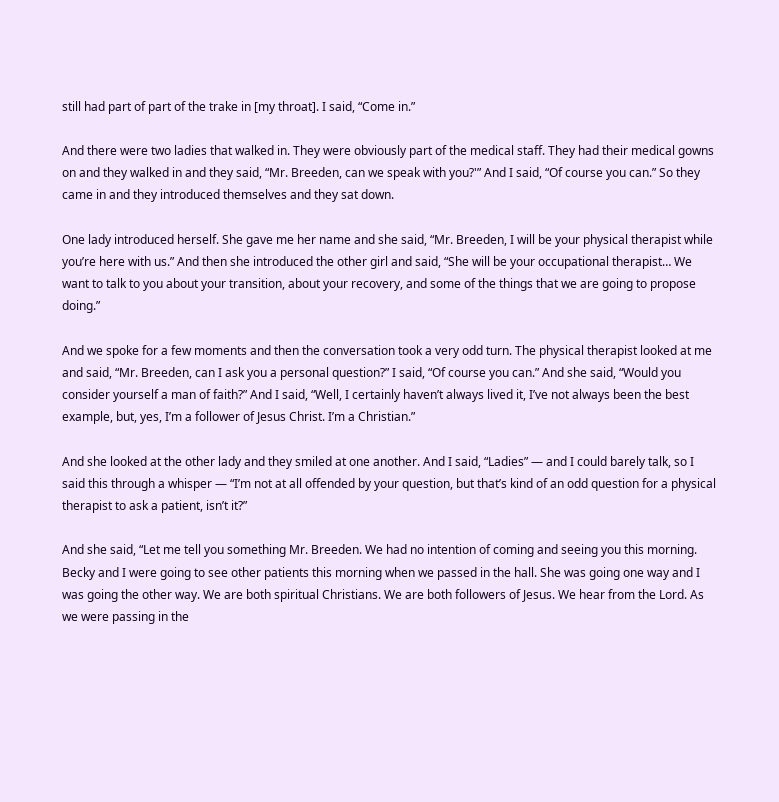still had part of part of the trake in [my throat]. I said, “Come in.”

And there were two ladies that walked in. They were obviously part of the medical staff. They had their medical gowns on and they walked in and they said, “Mr. Breeden, can we speak with you?'” And I said, “Of course you can.” So they came in and they introduced themselves and they sat down.

One lady introduced herself. She gave me her name and she said, “Mr. Breeden, I will be your physical therapist while you’re here with us.” And then she introduced the other girl and said, “She will be your occupational therapist… We want to talk to you about your transition, about your recovery, and some of the things that we are going to propose doing.”

And we spoke for a few moments and then the conversation took a very odd turn. The physical therapist looked at me and said, “Mr. Breeden, can I ask you a personal question?” I said, “Of course you can.” And she said, “Would you consider yourself a man of faith?” And I said, “Well, I certainly haven’t always lived it, I’ve not always been the best example, but, yes, I’m a follower of Jesus Christ. I’m a Christian.”

And she looked at the other lady and they smiled at one another. And I said, “Ladies” — and I could barely talk, so I said this through a whisper — “I’m not at all offended by your question, but that’s kind of an odd question for a physical therapist to ask a patient, isn’t it?”

And she said, “Let me tell you something Mr. Breeden. We had no intention of coming and seeing you this morning. Becky and I were going to see other patients this morning when we passed in the hall. She was going one way and I was going the other way. We are both spiritual Christians. We are both followers of Jesus. We hear from the Lord. As we were passing in the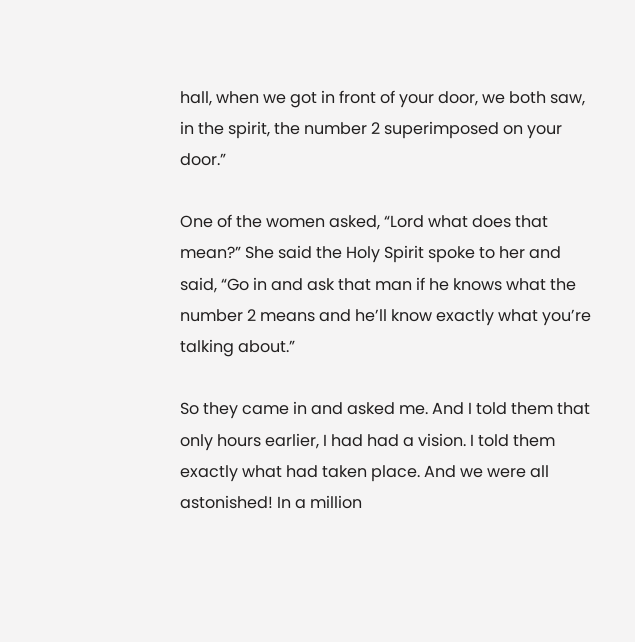hall, when we got in front of your door, we both saw, in the spirit, the number 2 superimposed on your door.”

One of the women asked, “Lord what does that mean?” She said the Holy Spirit spoke to her and said, “Go in and ask that man if he knows what the number 2 means and he’ll know exactly what you’re talking about.”

So they came in and asked me. And I told them that only hours earlier, I had had a vision. I told them exactly what had taken place. And we were all astonished! In a million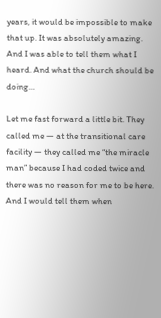years, it would be impossible to make that up. It was absolutely amazing. And I was able to tell them what I heard. And what the church should be doing…

Let me fast forward a little bit. They called me — at the transitional care facility — they called me “the miracle man” because I had coded twice and there was no reason for me to be here. And I would tell them when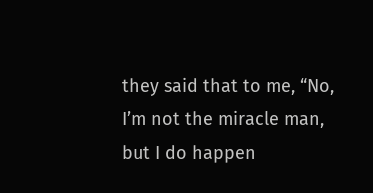they said that to me, “No, I’m not the miracle man, but I do happen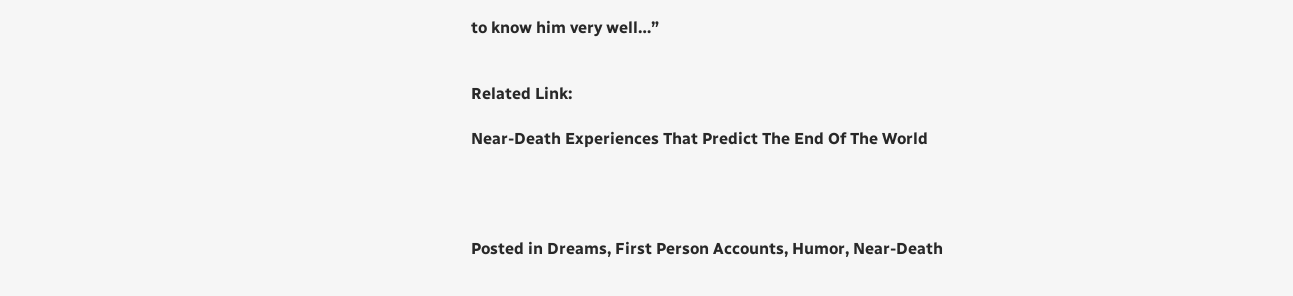to know him very well…”


Related Link:

Near-Death Experiences That Predict The End Of The World




Posted in Dreams, First Person Accounts, Humor, Near-Death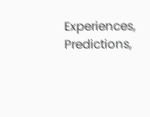Experiences, Predictions,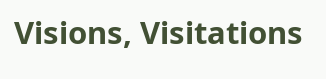Visions, Visitations